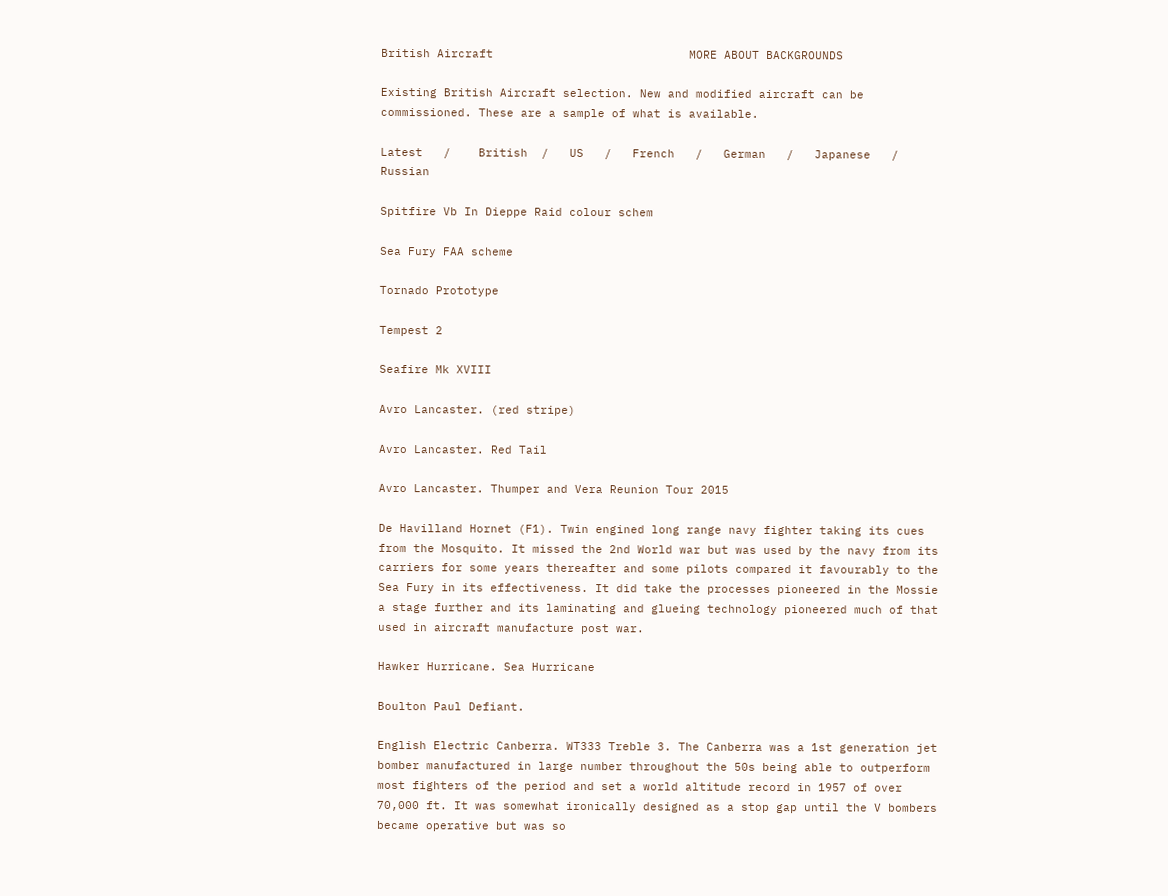British Aircraft                            MORE ABOUT BACKGROUNDS

Existing British Aircraft selection. New and modified aircraft can be commissioned. These are a sample of what is available.

Latest   /    British  /   US   /   French   /   German   /   Japanese   /   Russian

Spitfire Vb In Dieppe Raid colour schem

Sea Fury FAA scheme

Tornado Prototype

Tempest 2

Seafire Mk XVIII

Avro Lancaster. (red stripe)

Avro Lancaster. Red Tail

Avro Lancaster. Thumper and Vera Reunion Tour 2015

De Havilland Hornet (F1). Twin engined long range navy fighter taking its cues from the Mosquito. It missed the 2nd World war but was used by the navy from its carriers for some years thereafter and some pilots compared it favourably to the Sea Fury in its effectiveness. It did take the processes pioneered in the Mossie a stage further and its laminating and glueing technology pioneered much of that used in aircraft manufacture post war.

Hawker Hurricane. Sea Hurricane

Boulton Paul Defiant.

English Electric Canberra. WT333 Treble 3. The Canberra was a 1st generation jet bomber manufactured in large number throughout the 50s being able to outperform most fighters of the period and set a world altitude record in 1957 of over 70,000 ft. It was somewhat ironically designed as a stop gap until the V bombers became operative but was so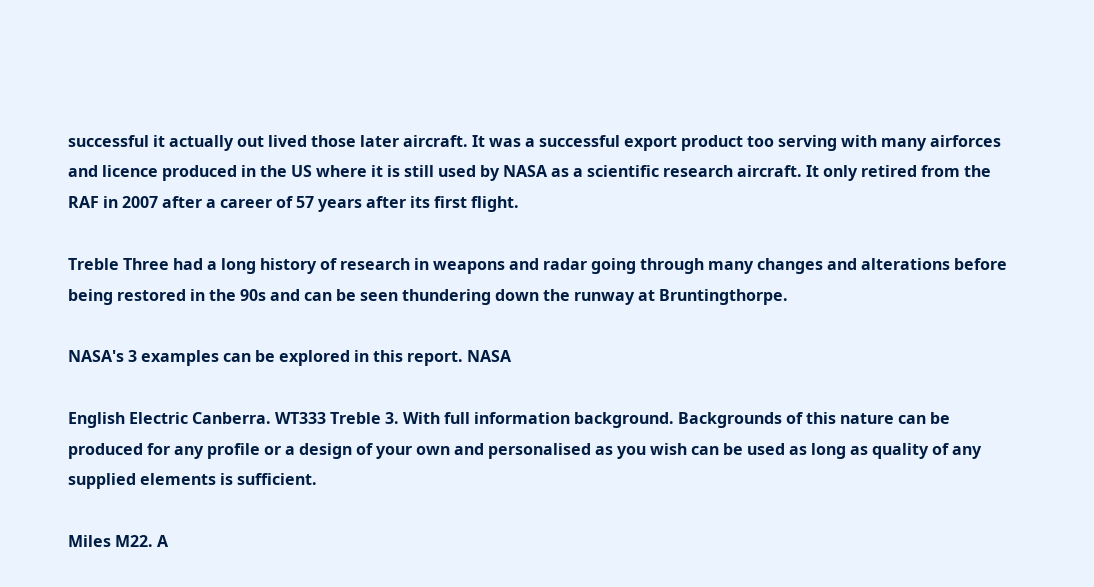successful it actually out lived those later aircraft. It was a successful export product too serving with many airforces and licence produced in the US where it is still used by NASA as a scientific research aircraft. It only retired from the RAF in 2007 after a career of 57 years after its first flight.

Treble Three had a long history of research in weapons and radar going through many changes and alterations before being restored in the 90s and can be seen thundering down the runway at Bruntingthorpe.

NASA's 3 examples can be explored in this report. NASA

English Electric Canberra. WT333 Treble 3. With full information background. Backgrounds of this nature can be produced for any profile or a design of your own and personalised as you wish can be used as long as quality of any supplied elements is sufficient.

Miles M22. A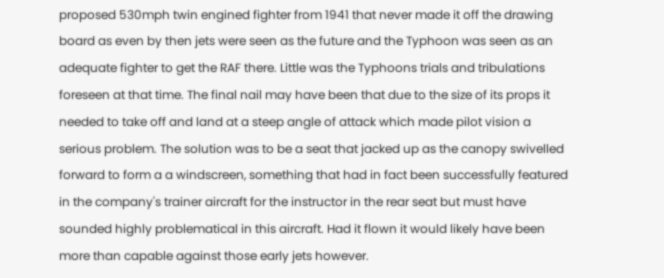proposed 530mph twin engined fighter from 1941 that never made it off the drawing board as even by then jets were seen as the future and the Typhoon was seen as an adequate fighter to get the RAF there. Little was the Typhoons trials and tribulations foreseen at that time. The final nail may have been that due to the size of its props it needed to take off and land at a steep angle of attack which made pilot vision a serious problem. The solution was to be a seat that jacked up as the canopy swivelled forward to form a a windscreen, something that had in fact been successfully featured in the company's trainer aircraft for the instructor in the rear seat but must have sounded highly problematical in this aircraft. Had it flown it would likely have been more than capable against those early jets however.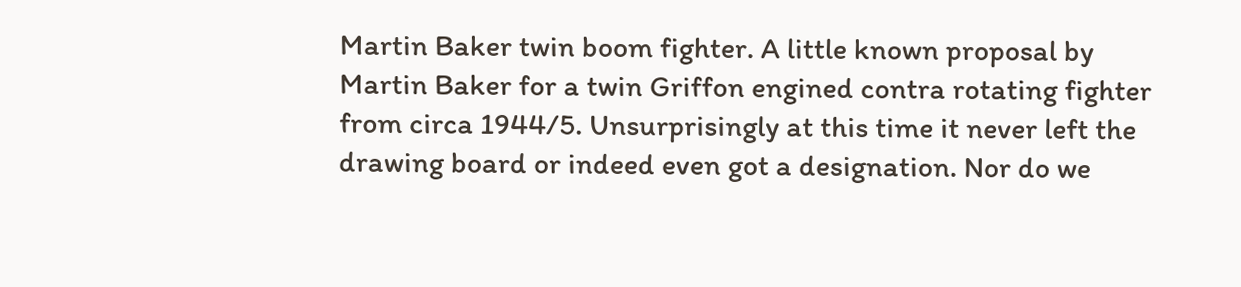Martin Baker twin boom fighter. A little known proposal by Martin Baker for a twin Griffon engined contra rotating fighter from circa 1944/5. Unsurprisingly at this time it never left the drawing board or indeed even got a designation. Nor do we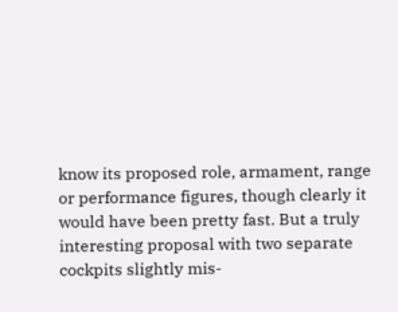know its proposed role, armament, range or performance figures, though clearly it would have been pretty fast. But a truly interesting proposal with two separate cockpits slightly mis-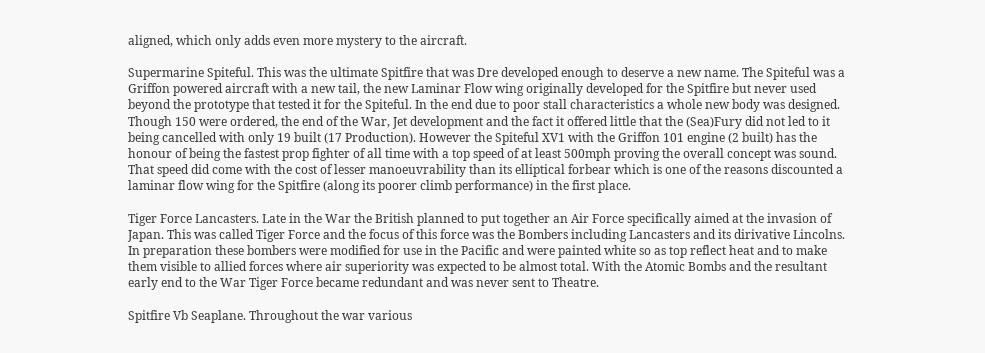aligned, which only adds even more mystery to the aircraft.

Supermarine Spiteful. This was the ultimate Spitfire that was Dre developed enough to deserve a new name. The Spiteful was a Griffon powered aircraft with a new tail, the new Laminar Flow wing originally developed for the Spitfire but never used beyond the prototype that tested it for the Spiteful. In the end due to poor stall characteristics a whole new body was designed. Though 150 were ordered, the end of the War, Jet development and the fact it offered little that the (Sea)Fury did not led to it being cancelled with only 19 built (17 Production). However the Spiteful XV1 with the Griffon 101 engine (2 built) has the honour of being the fastest prop fighter of all time with a top speed of at least 500mph proving the overall concept was sound. That speed did come with the cost of lesser manoeuvrability than its elliptical forbear which is one of the reasons discounted a laminar flow wing for the Spitfire (along its poorer climb performance) in the first place.

Tiger Force Lancasters. Late in the War the British planned to put together an Air Force specifically aimed at the invasion of Japan. This was called Tiger Force and the focus of this force was the Bombers including Lancasters and its dirivative Lincolns. In preparation these bombers were modified for use in the Pacific and were painted white so as top reflect heat and to make them visible to allied forces where air superiority was expected to be almost total. With the Atomic Bombs and the resultant early end to the War Tiger Force became redundant and was never sent to Theatre.

Spitfire Vb Seaplane. Throughout the war various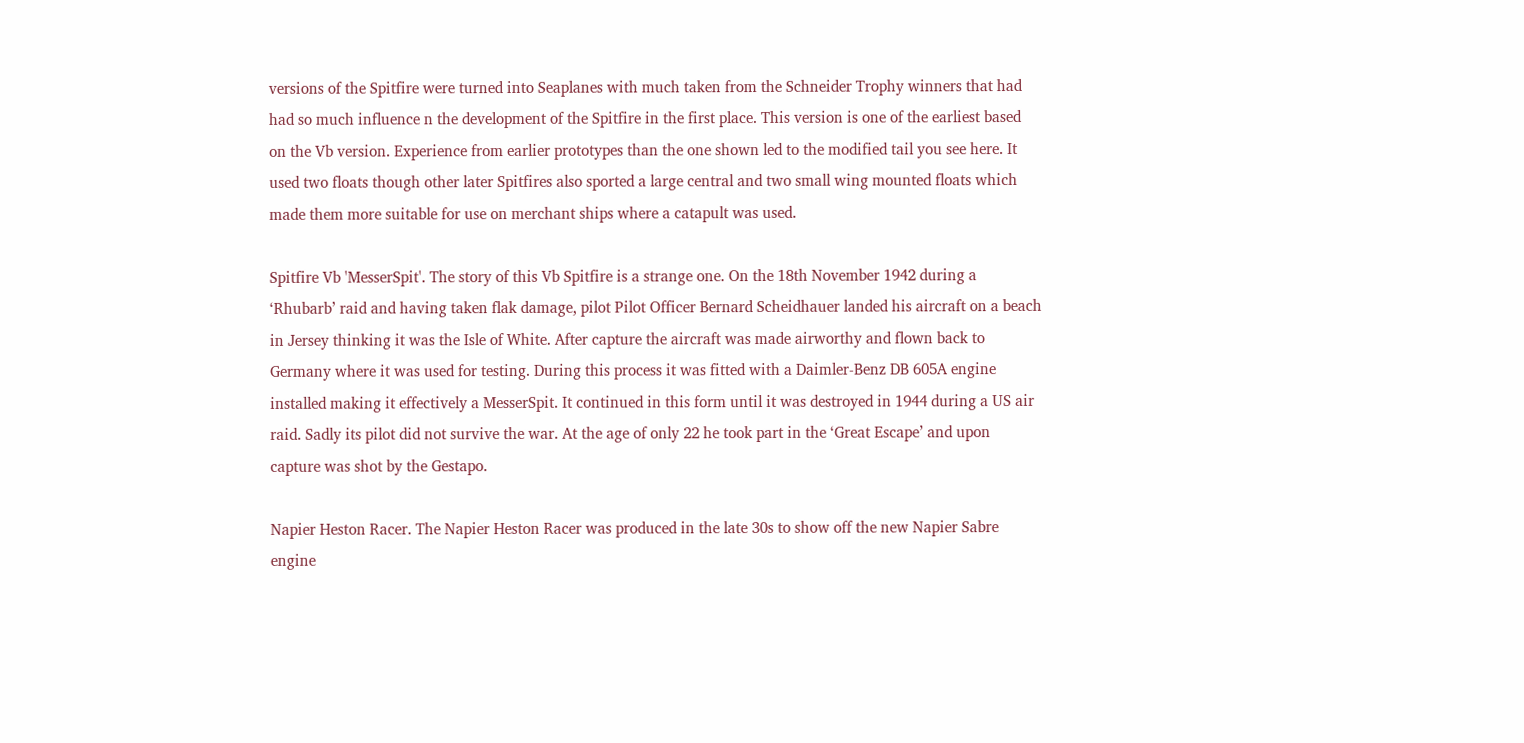versions of the Spitfire were turned into Seaplanes with much taken from the Schneider Trophy winners that had had so much influence n the development of the Spitfire in the first place. This version is one of the earliest based on the Vb version. Experience from earlier prototypes than the one shown led to the modified tail you see here. It used two floats though other later Spitfires also sported a large central and two small wing mounted floats which made them more suitable for use on merchant ships where a catapult was used.

Spitfire Vb 'MesserSpit'. The story of this Vb Spitfire is a strange one. On the 18th November 1942 during a ‘Rhubarb’ raid and having taken flak damage, pilot Pilot Officer Bernard Scheidhauer landed his aircraft on a beach in Jersey thinking it was the Isle of White. After capture the aircraft was made airworthy and flown back to Germany where it was used for testing. During this process it was fitted with a Daimler-Benz DB 605A engine installed making it effectively a MesserSpit. It continued in this form until it was destroyed in 1944 during a US air raid. Sadly its pilot did not survive the war. At the age of only 22 he took part in the ‘Great Escape’ and upon capture was shot by the Gestapo.

Napier Heston Racer. The Napier Heston Racer was produced in the late 30s to show off the new Napier Sabre engine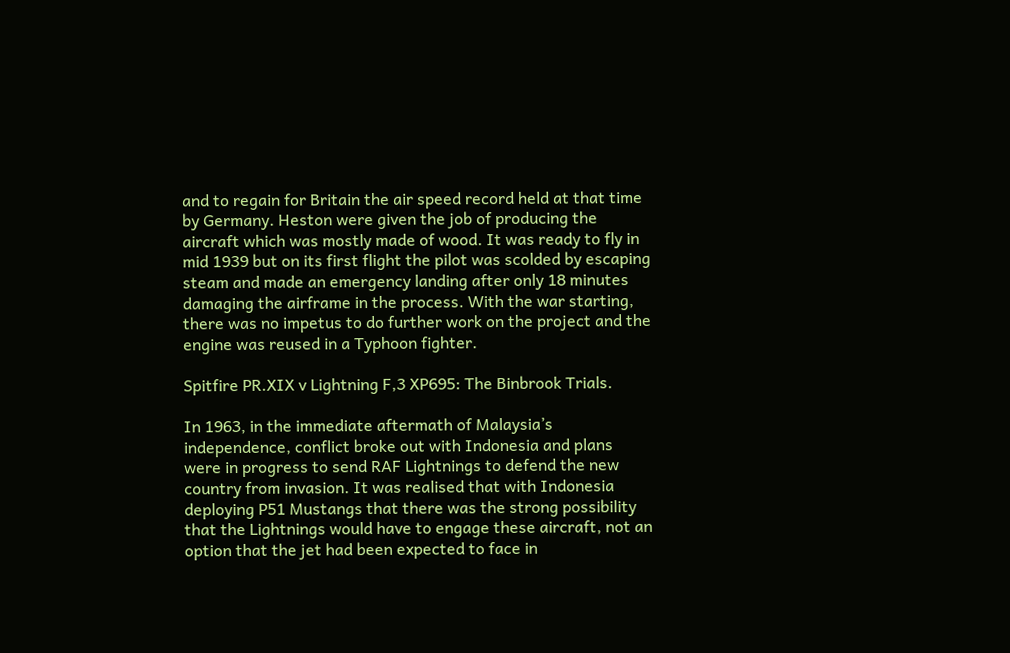and to regain for Britain the air speed record held at that time by Germany. Heston were given the job of producing the aircraft which was mostly made of wood. It was ready to fly in mid 1939 but on its first flight the pilot was scolded by escaping steam and made an emergency landing after only 18 minutes damaging the airframe in the process. With the war starting, there was no impetus to do further work on the project and the engine was reused in a Typhoon fighter.

Spitfire PR.XIX v Lightning F,3 XP695: The Binbrook Trials.

In 1963, in the immediate aftermath of Malaysia’s independence, conflict broke out with Indonesia and plans were in progress to send RAF Lightnings to defend the new country from invasion. It was realised that with Indonesia deploying P51 Mustangs that there was the strong possibility that the Lightnings would have to engage these aircraft, not an option that the jet had been expected to face in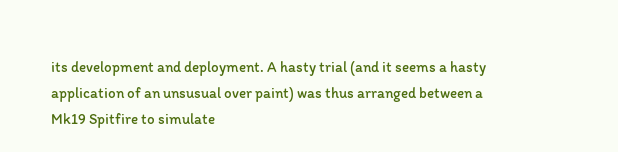its development and deployment. A hasty trial (and it seems a hasty application of an unsusual over paint) was thus arranged between a Mk19 Spitfire to simulate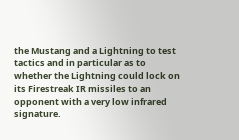the Mustang and a Lightning to test tactics and in particular as to whether the Lightning could lock on its Firestreak IR missiles to an opponent with a very low infrared signature.